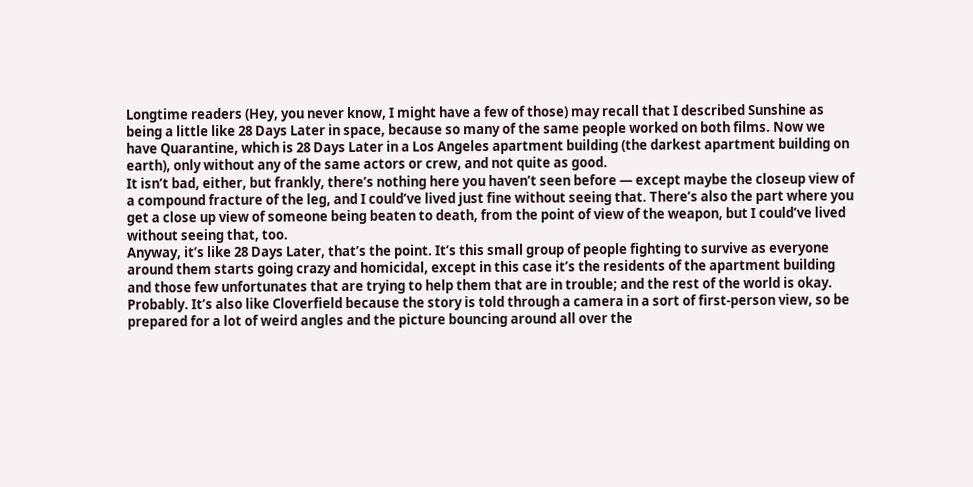Longtime readers (Hey, you never know, I might have a few of those) may recall that I described Sunshine as being a little like 28 Days Later in space, because so many of the same people worked on both films. Now we have Quarantine, which is 28 Days Later in a Los Angeles apartment building (the darkest apartment building on earth), only without any of the same actors or crew, and not quite as good.
It isn’t bad, either, but frankly, there’s nothing here you haven’t seen before — except maybe the closeup view of a compound fracture of the leg, and I could’ve lived just fine without seeing that. There’s also the part where you get a close up view of someone being beaten to death, from the point of view of the weapon, but I could’ve lived without seeing that, too.
Anyway, it’s like 28 Days Later, that’s the point. It’s this small group of people fighting to survive as everyone around them starts going crazy and homicidal, except in this case it’s the residents of the apartment building and those few unfortunates that are trying to help them that are in trouble; and the rest of the world is okay. Probably. It’s also like Cloverfield because the story is told through a camera in a sort of first-person view, so be prepared for a lot of weird angles and the picture bouncing around all over the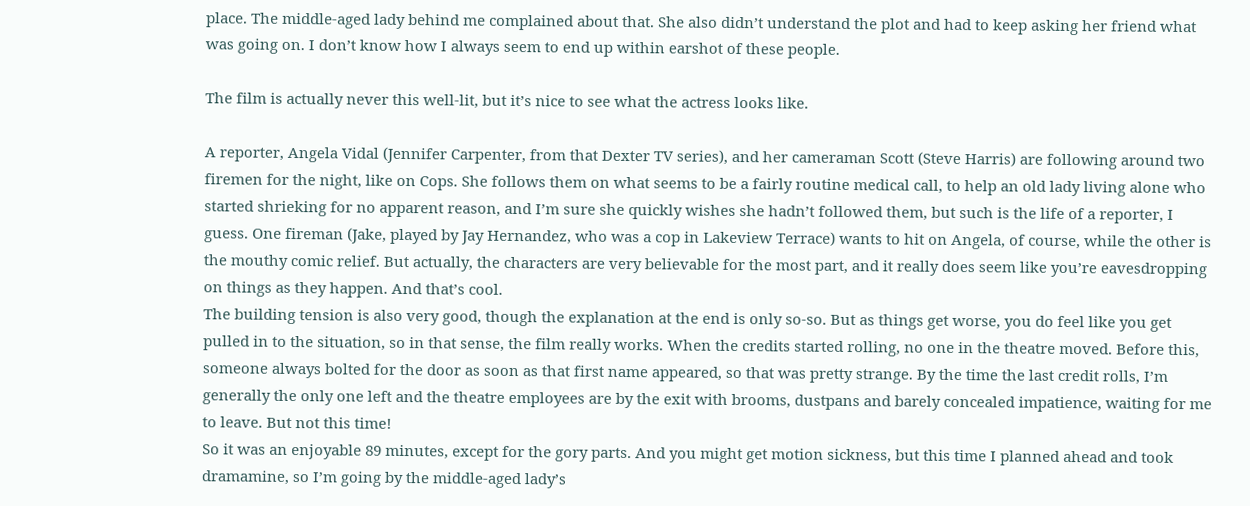place. The middle-aged lady behind me complained about that. She also didn’t understand the plot and had to keep asking her friend what was going on. I don’t know how I always seem to end up within earshot of these people.

The film is actually never this well-lit, but it’s nice to see what the actress looks like.

A reporter, Angela Vidal (Jennifer Carpenter, from that Dexter TV series), and her cameraman Scott (Steve Harris) are following around two firemen for the night, like on Cops. She follows them on what seems to be a fairly routine medical call, to help an old lady living alone who started shrieking for no apparent reason, and I’m sure she quickly wishes she hadn’t followed them, but such is the life of a reporter, I guess. One fireman (Jake, played by Jay Hernandez, who was a cop in Lakeview Terrace) wants to hit on Angela, of course, while the other is the mouthy comic relief. But actually, the characters are very believable for the most part, and it really does seem like you’re eavesdropping on things as they happen. And that’s cool.
The building tension is also very good, though the explanation at the end is only so-so. But as things get worse, you do feel like you get pulled in to the situation, so in that sense, the film really works. When the credits started rolling, no one in the theatre moved. Before this, someone always bolted for the door as soon as that first name appeared, so that was pretty strange. By the time the last credit rolls, I’m generally the only one left and the theatre employees are by the exit with brooms, dustpans and barely concealed impatience, waiting for me to leave. But not this time!
So it was an enjoyable 89 minutes, except for the gory parts. And you might get motion sickness, but this time I planned ahead and took dramamine, so I’m going by the middle-aged lady’s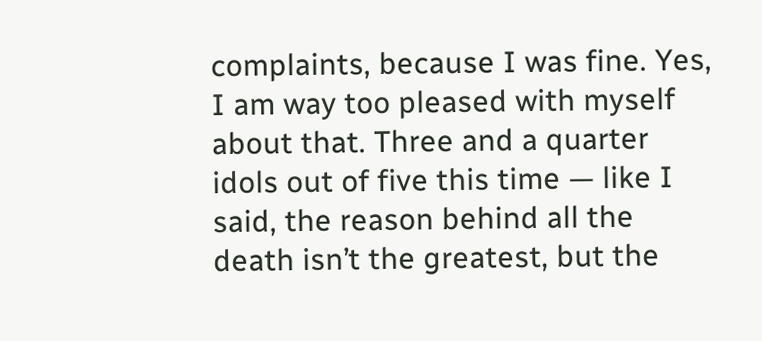complaints, because I was fine. Yes, I am way too pleased with myself about that. Three and a quarter idols out of five this time — like I said, the reason behind all the death isn’t the greatest, but the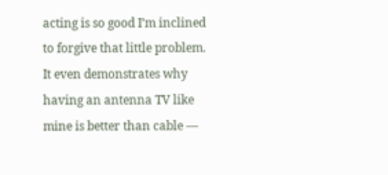acting is so good I’m inclined to forgive that little problem. It even demonstrates why having an antenna TV like mine is better than cable —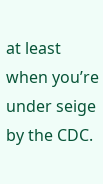at least when you’re under seige by the CDC.